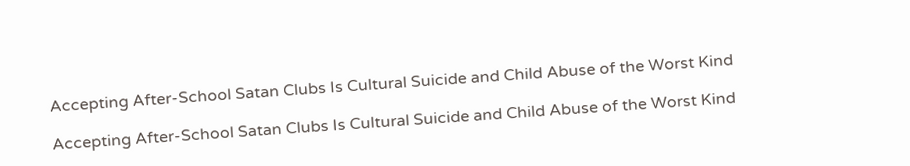Accepting After-School Satan Clubs Is Cultural Suicide and Child Abuse of the Worst Kind

Accepting After-School Satan Clubs Is Cultural Suicide and Child Abuse of the Worst Kind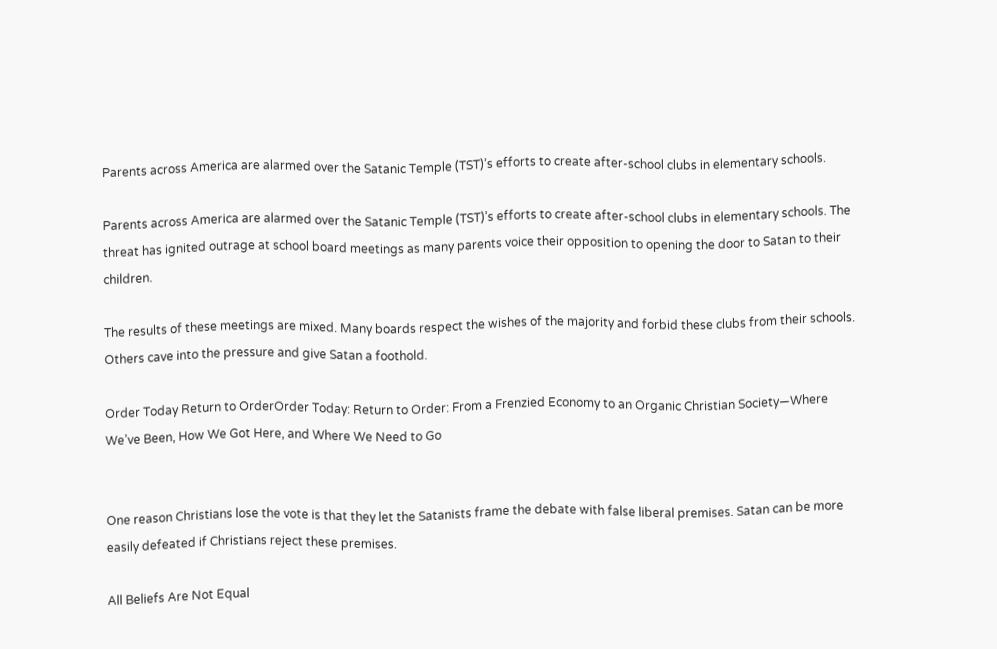Parents across America are alarmed over the Satanic Temple (TST)’s efforts to create after-school clubs in elementary schools.

Parents across America are alarmed over the Satanic Temple (TST)’s efforts to create after-school clubs in elementary schools. The threat has ignited outrage at school board meetings as many parents voice their opposition to opening the door to Satan to their children.

The results of these meetings are mixed. Many boards respect the wishes of the majority and forbid these clubs from their schools. Others cave into the pressure and give Satan a foothold.

Order Today Return to OrderOrder Today: Return to Order: From a Frenzied Economy to an Organic Christian Society—Where We’ve Been, How We Got Here, and Where We Need to Go


One reason Christians lose the vote is that they let the Satanists frame the debate with false liberal premises. Satan can be more easily defeated if Christians reject these premises.

All Beliefs Are Not Equal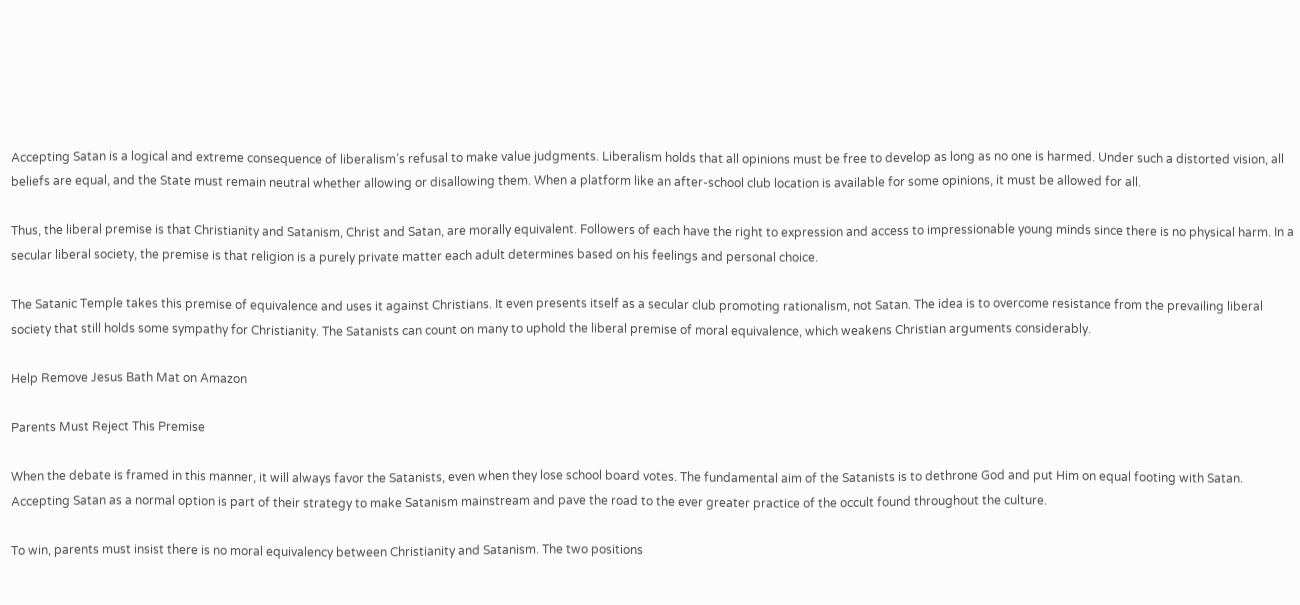Accepting Satan is a logical and extreme consequence of liberalism’s refusal to make value judgments. Liberalism holds that all opinions must be free to develop as long as no one is harmed. Under such a distorted vision, all beliefs are equal, and the State must remain neutral whether allowing or disallowing them. When a platform like an after-school club location is available for some opinions, it must be allowed for all.

Thus, the liberal premise is that Christianity and Satanism, Christ and Satan, are morally equivalent. Followers of each have the right to expression and access to impressionable young minds since there is no physical harm. In a secular liberal society, the premise is that religion is a purely private matter each adult determines based on his feelings and personal choice.

The Satanic Temple takes this premise of equivalence and uses it against Christians. It even presents itself as a secular club promoting rationalism, not Satan. The idea is to overcome resistance from the prevailing liberal society that still holds some sympathy for Christianity. The Satanists can count on many to uphold the liberal premise of moral equivalence, which weakens Christian arguments considerably.

Help Remove Jesus Bath Mat on Amazon

Parents Must Reject This Premise

When the debate is framed in this manner, it will always favor the Satanists, even when they lose school board votes. The fundamental aim of the Satanists is to dethrone God and put Him on equal footing with Satan. Accepting Satan as a normal option is part of their strategy to make Satanism mainstream and pave the road to the ever greater practice of the occult found throughout the culture.

To win, parents must insist there is no moral equivalency between Christianity and Satanism. The two positions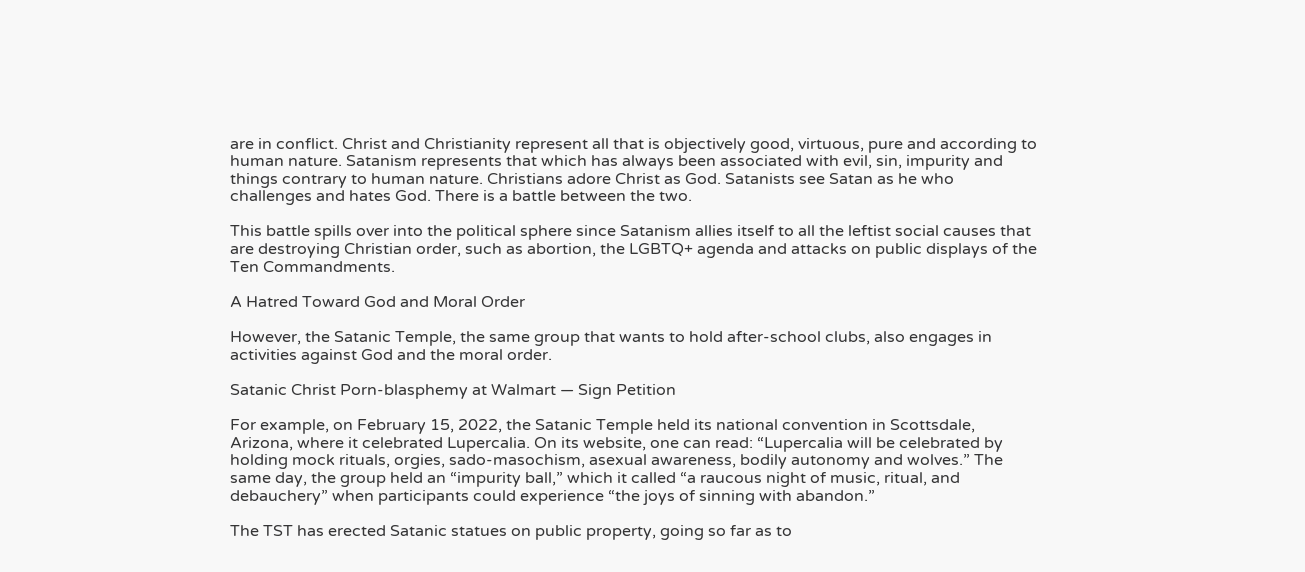are in conflict. Christ and Christianity represent all that is objectively good, virtuous, pure and according to human nature. Satanism represents that which has always been associated with evil, sin, impurity and things contrary to human nature. Christians adore Christ as God. Satanists see Satan as he who challenges and hates God. There is a battle between the two.

This battle spills over into the political sphere since Satanism allies itself to all the leftist social causes that are destroying Christian order, such as abortion, the LGBTQ+ agenda and attacks on public displays of the Ten Commandments.

A Hatred Toward God and Moral Order

However, the Satanic Temple, the same group that wants to hold after-school clubs, also engages in activities against God and the moral order.

Satanic Christ Porn-blasphemy at Walmart — Sign Petition

For example, on February 15, 2022, the Satanic Temple held its national convention in Scottsdale, Arizona, where it celebrated Lupercalia. On its website, one can read: “Lupercalia will be celebrated by holding mock rituals, orgies, sado-masochism, asexual awareness, bodily autonomy and wolves.” The same day, the group held an “impurity ball,” which it called “a raucous night of music, ritual, and debauchery” when participants could experience “the joys of sinning with abandon.”

The TST has erected Satanic statues on public property, going so far as to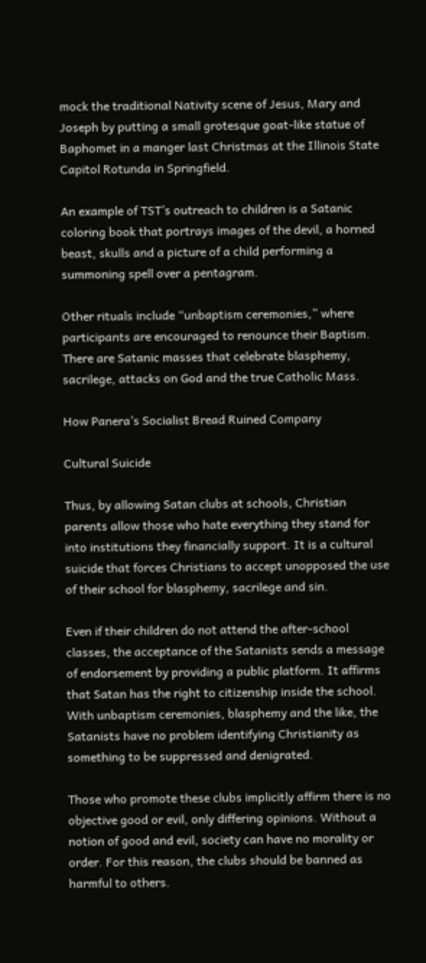mock the traditional Nativity scene of Jesus, Mary and Joseph by putting a small grotesque goat-like statue of Baphomet in a manger last Christmas at the Illinois State Capitol Rotunda in Springfield.

An example of TST’s outreach to children is a Satanic coloring book that portrays images of the devil, a horned beast, skulls and a picture of a child performing a summoning spell over a pentagram.

Other rituals include “unbaptism ceremonies,” where participants are encouraged to renounce their Baptism. There are Satanic masses that celebrate blasphemy, sacrilege, attacks on God and the true Catholic Mass.

How Panera’s Socialist Bread Ruined Company

Cultural Suicide

Thus, by allowing Satan clubs at schools, Christian parents allow those who hate everything they stand for into institutions they financially support. It is a cultural suicide that forces Christians to accept unopposed the use of their school for blasphemy, sacrilege and sin.

Even if their children do not attend the after-school classes, the acceptance of the Satanists sends a message of endorsement by providing a public platform. It affirms that Satan has the right to citizenship inside the school. With unbaptism ceremonies, blasphemy and the like, the Satanists have no problem identifying Christianity as something to be suppressed and denigrated.

Those who promote these clubs implicitly affirm there is no objective good or evil, only differing opinions. Without a notion of good and evil, society can have no morality or order. For this reason, the clubs should be banned as harmful to others.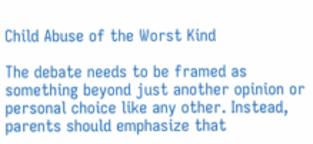Child Abuse of the Worst Kind

The debate needs to be framed as something beyond just another opinion or personal choice like any other. Instead, parents should emphasize that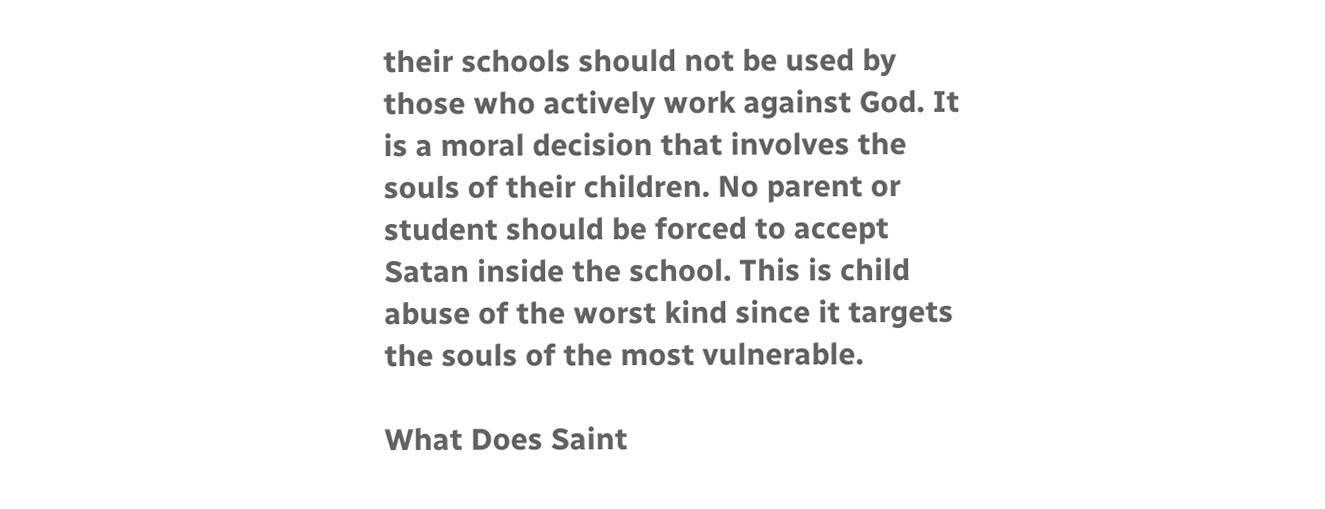their schools should not be used by those who actively work against God. It is a moral decision that involves the souls of their children. No parent or student should be forced to accept Satan inside the school. This is child abuse of the worst kind since it targets the souls of the most vulnerable.

What Does Saint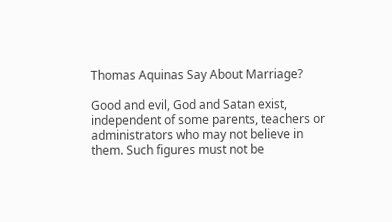Thomas Aquinas Say About Marriage?

Good and evil, God and Satan exist, independent of some parents, teachers or administrators who may not believe in them. Such figures must not be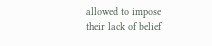allowed to impose their lack of belief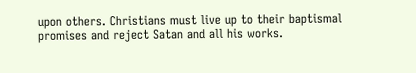upon others. Christians must live up to their baptismal promises and reject Satan and all his works.